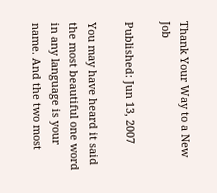Thank Your Way to a New Job

Published: Jun 13, 2007

You may have heard it said the most beautiful one word in any language is your name. And the two most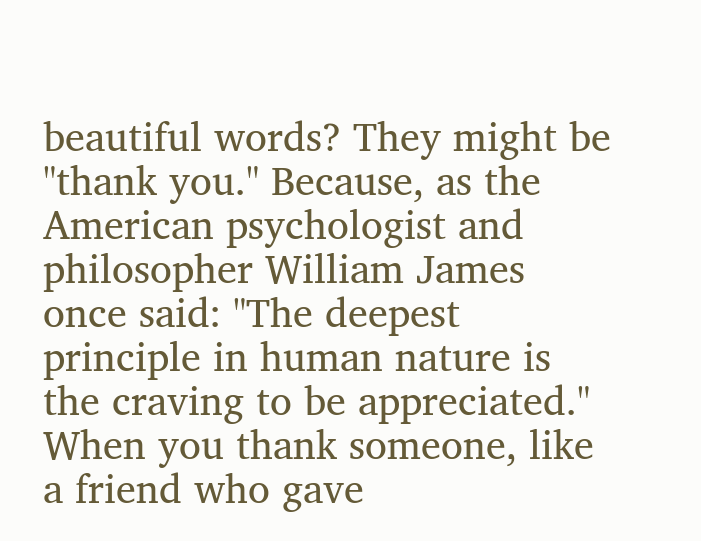beautiful words? They might be "thank you." Because, as the American psychologist and philosopher William James once said: "The deepest principle in human nature is the craving to be appreciated." When you thank someone, like a friend who gave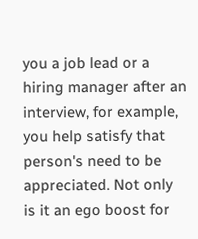you a job lead or a hiring manager after an interview, for example, you help satisfy that person's need to be appreciated. Not only is it an ego boost for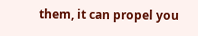them, it can propel you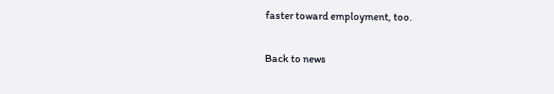faster toward employment, too.

Back to news